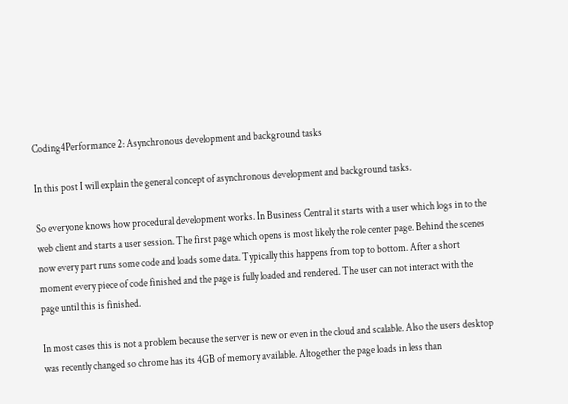Coding4Performance 2: Asynchronous development and background tasks

In this post I will explain the general concept of asynchronous development and background tasks.

So everyone knows how procedural development works. In Business Central it starts with a user which logs in to the web client and starts a user session. The first page which opens is most likely the role center page. Behind the scenes now every part runs some code and loads some data. Typically this happens from top to bottom. After a short moment every piece of code finished and the page is fully loaded and rendered. The user can not interact with the page until this is finished.

In most cases this is not a problem because the server is new or even in the cloud and scalable. Also the users desktop was recently changed so chrome has its 4GB of memory available. Altogether the page loads in less than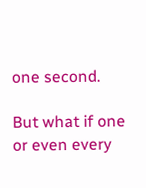one second.

But what if one or even every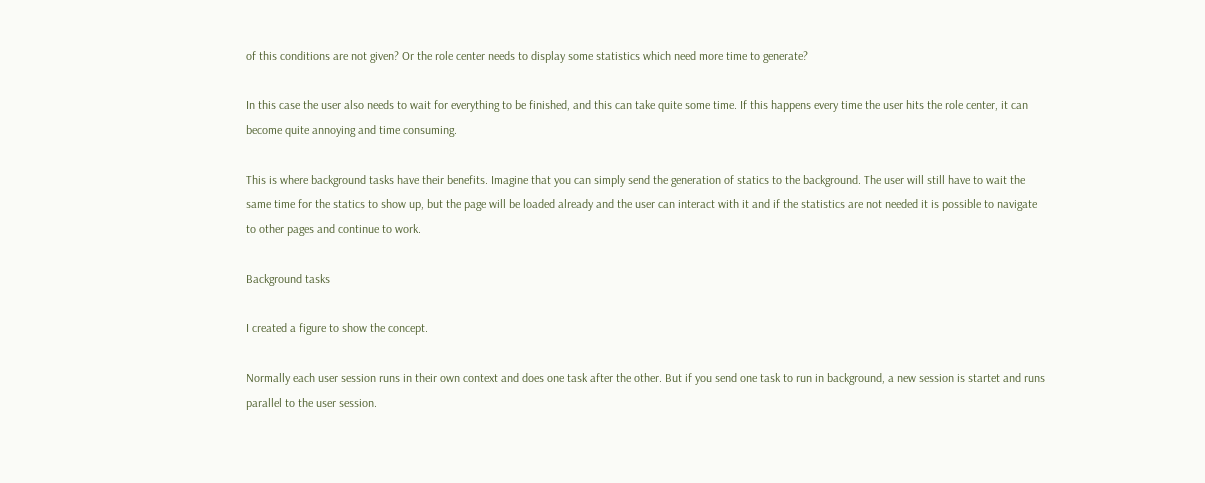of this conditions are not given? Or the role center needs to display some statistics which need more time to generate?

In this case the user also needs to wait for everything to be finished, and this can take quite some time. If this happens every time the user hits the role center, it can become quite annoying and time consuming.

This is where background tasks have their benefits. Imagine that you can simply send the generation of statics to the background. The user will still have to wait the same time for the statics to show up, but the page will be loaded already and the user can interact with it and if the statistics are not needed it is possible to navigate to other pages and continue to work.

Background tasks

I created a figure to show the concept.

Normally each user session runs in their own context and does one task after the other. But if you send one task to run in background, a new session is startet and runs parallel to the user session.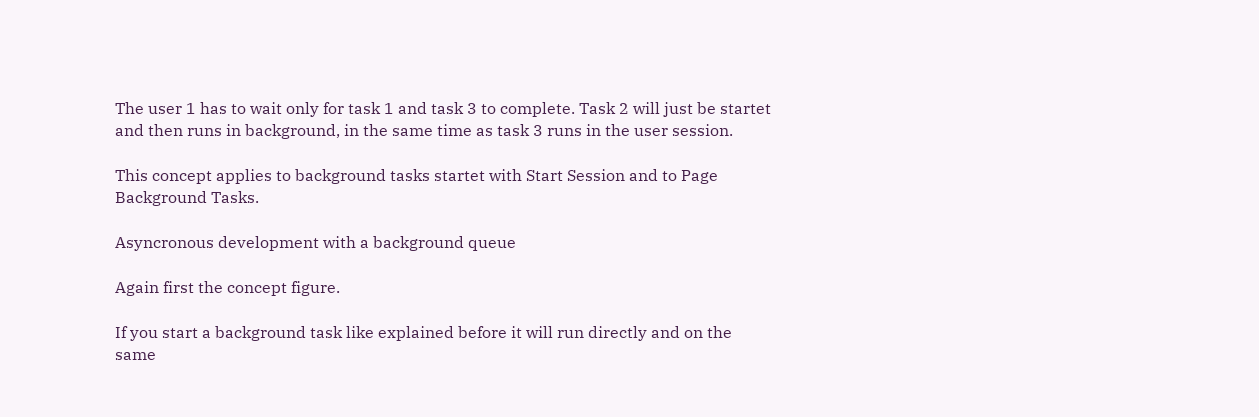The user 1 has to wait only for task 1 and task 3 to complete. Task 2 will just be startet and then runs in background, in the same time as task 3 runs in the user session.

This concept applies to background tasks startet with Start Session and to Page Background Tasks.

Asyncronous development with a background queue

Again first the concept figure.

If you start a background task like explained before it will run directly and on the same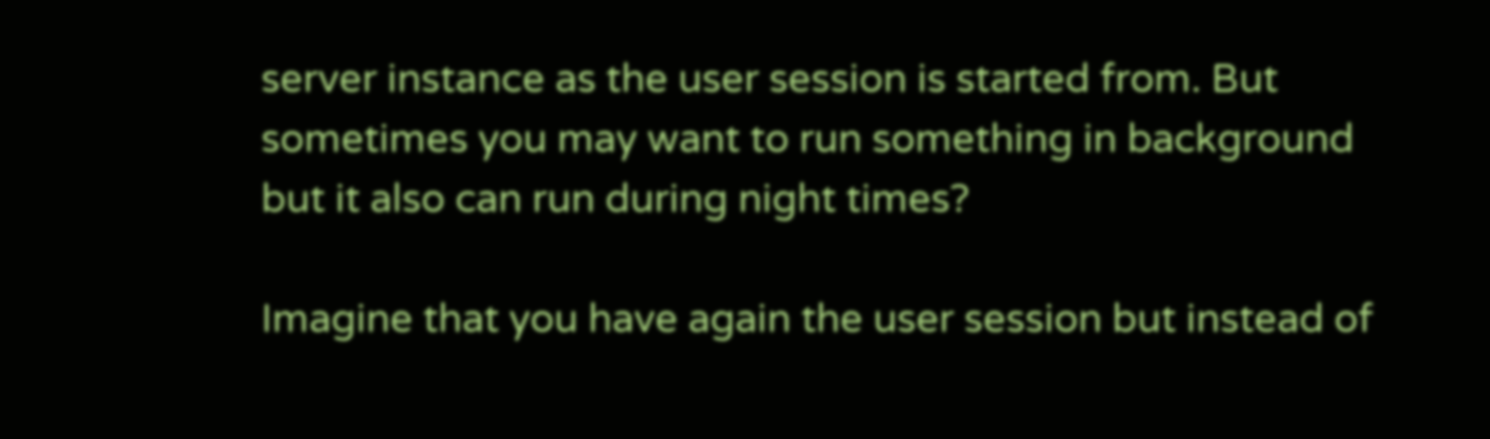server instance as the user session is started from. But sometimes you may want to run something in background but it also can run during night times?

Imagine that you have again the user session but instead of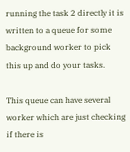running the task 2 directly it is written to a queue for some background worker to pick this up and do your tasks.

This queue can have several worker which are just checking if there is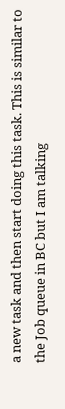a new task and then start doing this task. This is similar to the Job queue in BC but I am talking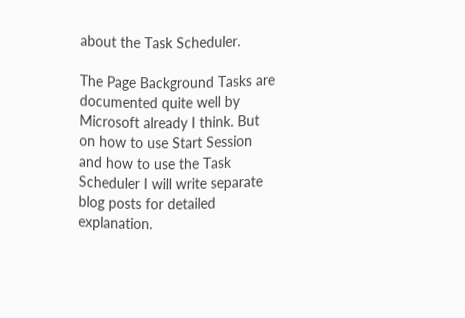about the Task Scheduler.

The Page Background Tasks are documented quite well by Microsoft already I think. But on how to use Start Session and how to use the Task Scheduler I will write separate blog posts for detailed explanation.